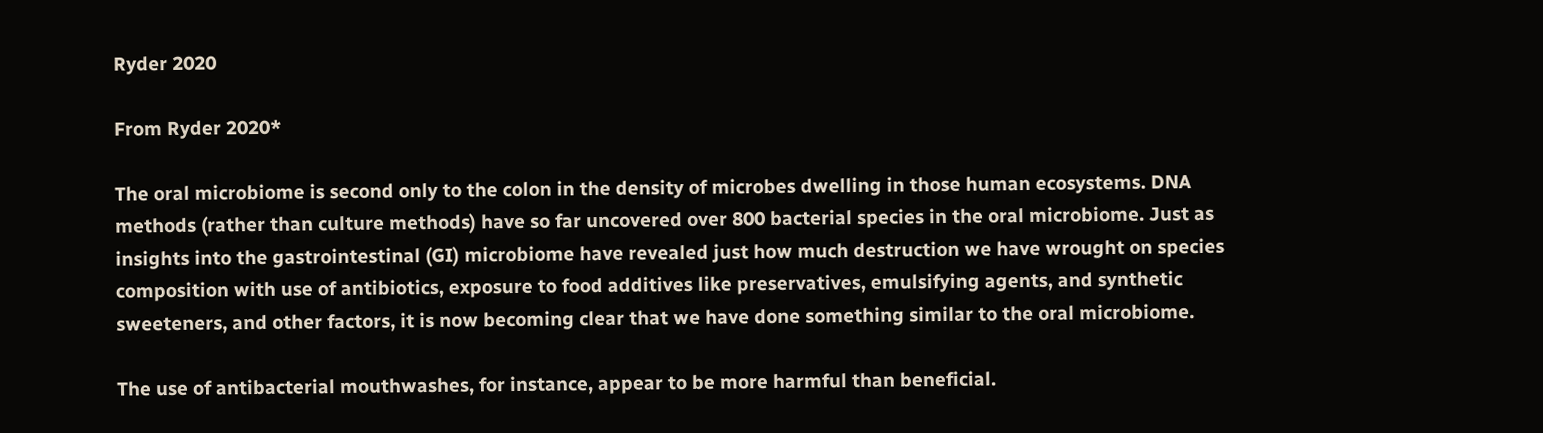Ryder 2020

From Ryder 2020*

The oral microbiome is second only to the colon in the density of microbes dwelling in those human ecosystems. DNA methods (rather than culture methods) have so far uncovered over 800 bacterial species in the oral microbiome. Just as insights into the gastrointestinal (GI) microbiome have revealed just how much destruction we have wrought on species composition with use of antibiotics, exposure to food additives like preservatives, emulsifying agents, and synthetic sweeteners, and other factors, it is now becoming clear that we have done something similar to the oral microbiome.

The use of antibacterial mouthwashes, for instance, appear to be more harmful than beneficial.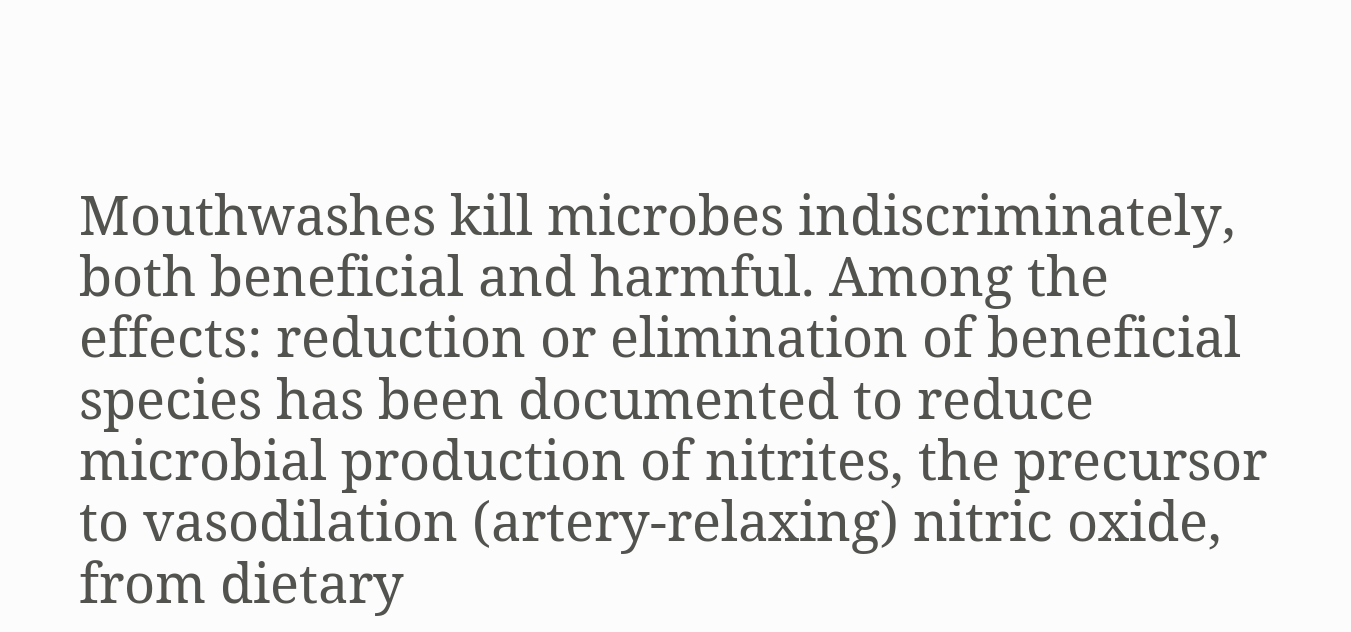Mouthwashes kill microbes indiscriminately, both beneficial and harmful. Among the effects: reduction or elimination of beneficial species has been documented to reduce microbial production of nitrites, the precursor to vasodilation (artery-relaxing) nitric oxide, from dietary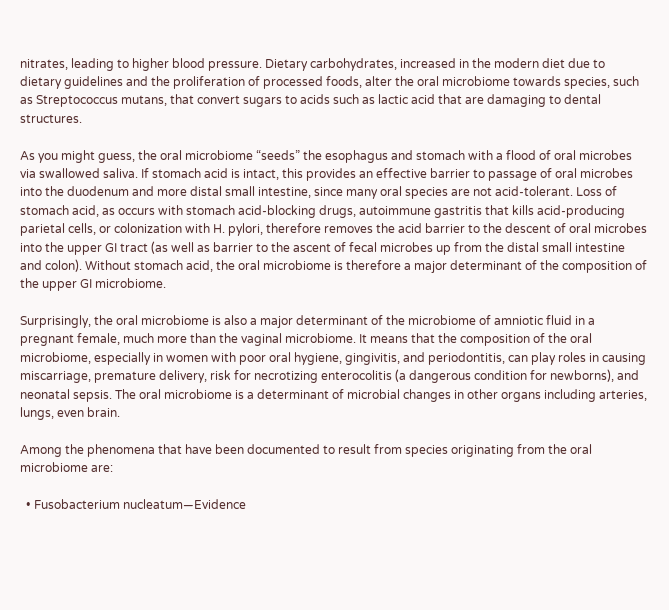nitrates, leading to higher blood pressure. Dietary carbohydrates, increased in the modern diet due to dietary guidelines and the proliferation of processed foods, alter the oral microbiome towards species, such as Streptococcus mutans, that convert sugars to acids such as lactic acid that are damaging to dental structures.

As you might guess, the oral microbiome “seeds” the esophagus and stomach with a flood of oral microbes via swallowed saliva. If stomach acid is intact, this provides an effective barrier to passage of oral microbes into the duodenum and more distal small intestine, since many oral species are not acid-tolerant. Loss of stomach acid, as occurs with stomach acid-blocking drugs, autoimmune gastritis that kills acid-producing parietal cells, or colonization with H. pylori, therefore removes the acid barrier to the descent of oral microbes into the upper GI tract (as well as barrier to the ascent of fecal microbes up from the distal small intestine and colon). Without stomach acid, the oral microbiome is therefore a major determinant of the composition of the upper GI microbiome.

Surprisingly, the oral microbiome is also a major determinant of the microbiome of amniotic fluid in a pregnant female, much more than the vaginal microbiome. It means that the composition of the oral microbiome, especially in women with poor oral hygiene, gingivitis, and periodontitis, can play roles in causing miscarriage, premature delivery, risk for necrotizing enterocolitis (a dangerous condition for newborns), and neonatal sepsis. The oral microbiome is a determinant of microbial changes in other organs including arteries, lungs, even brain.

Among the phenomena that have been documented to result from species originating from the oral microbiome are:

  • Fusobacterium nucleatum—Evidence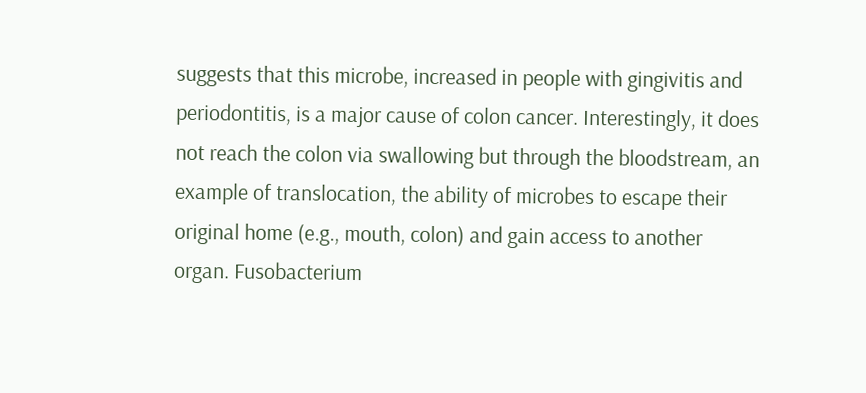suggests that this microbe, increased in people with gingivitis and periodontitis, is a major cause of colon cancer. Interestingly, it does not reach the colon via swallowing but through the bloodstream, an example of translocation, the ability of microbes to escape their original home (e.g., mouth, colon) and gain access to another organ. Fusobacterium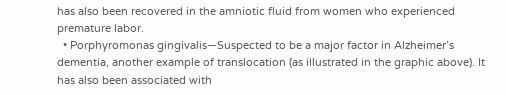has also been recovered in the amniotic fluid from women who experienced premature labor.
  • Porphyromonas gingivalis—Suspected to be a major factor in Alzheimer’s dementia, another example of translocation (as illustrated in the graphic above). It has also been associated with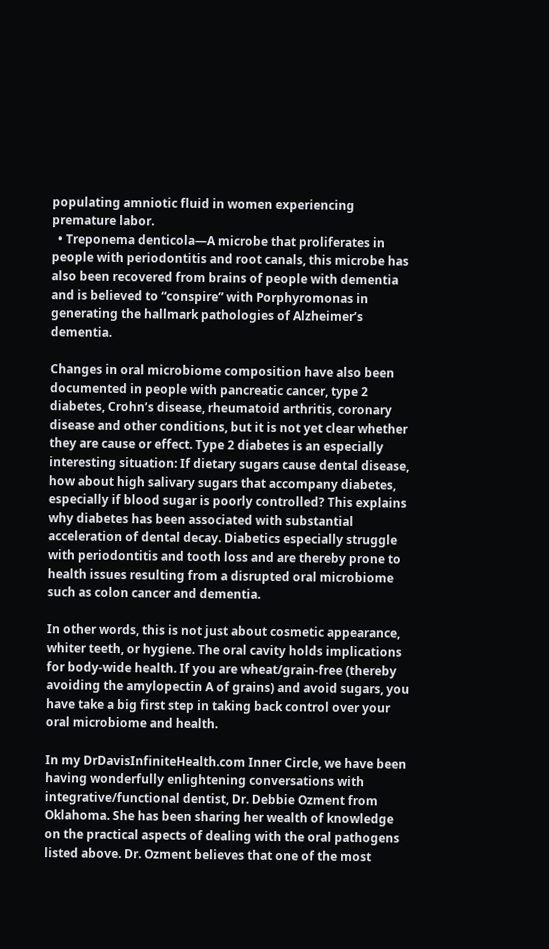populating amniotic fluid in women experiencing premature labor.
  • Treponema denticola—A microbe that proliferates in people with periodontitis and root canals, this microbe has also been recovered from brains of people with dementia and is believed to “conspire” with Porphyromonas in generating the hallmark pathologies of Alzheimer’s dementia.

Changes in oral microbiome composition have also been documented in people with pancreatic cancer, type 2 diabetes, Crohn’s disease, rheumatoid arthritis, coronary disease and other conditions, but it is not yet clear whether they are cause or effect. Type 2 diabetes is an especially interesting situation: If dietary sugars cause dental disease, how about high salivary sugars that accompany diabetes, especially if blood sugar is poorly controlled? This explains why diabetes has been associated with substantial acceleration of dental decay. Diabetics especially struggle with periodontitis and tooth loss and are thereby prone to health issues resulting from a disrupted oral microbiome such as colon cancer and dementia.

In other words, this is not just about cosmetic appearance, whiter teeth, or hygiene. The oral cavity holds implications for body-wide health. If you are wheat/grain-free (thereby avoiding the amylopectin A of grains) and avoid sugars, you have take a big first step in taking back control over your oral microbiome and health.

In my DrDavisInfiniteHealth.com Inner Circle, we have been having wonderfully enlightening conversations with integrative/functional dentist, Dr. Debbie Ozment from Oklahoma. She has been sharing her wealth of knowledge on the practical aspects of dealing with the oral pathogens listed above. Dr. Ozment believes that one of the most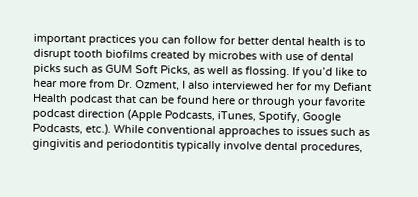important practices you can follow for better dental health is to disrupt tooth biofilms created by microbes with use of dental picks such as GUM Soft Picks, as well as flossing. If you’d like to hear more from Dr. Ozment, I also interviewed her for my Defiant Health podcast that can be found here or through your favorite podcast direction (Apple Podcasts, iTunes, Spotify, Google Podcasts, etc.). While conventional approaches to issues such as gingivitis and periodontitis typically involve dental procedures,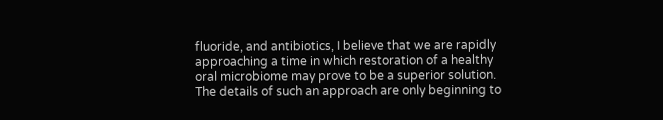fluoride, and antibiotics, I believe that we are rapidly approaching a time in which restoration of a healthy oral microbiome may prove to be a superior solution. The details of such an approach are only beginning to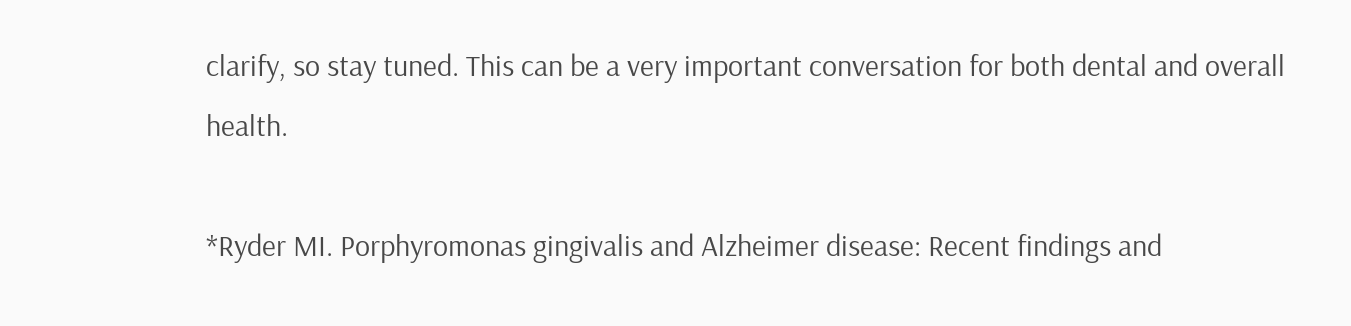clarify, so stay tuned. This can be a very important conversation for both dental and overall health.

*Ryder MI. Porphyromonas gingivalis and Alzheimer disease: Recent findings and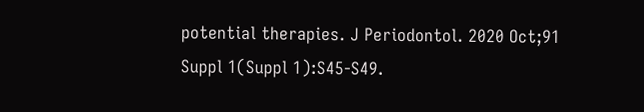potential therapies. J Periodontol. 2020 Oct;91 Suppl 1(Suppl 1):S45-S49.